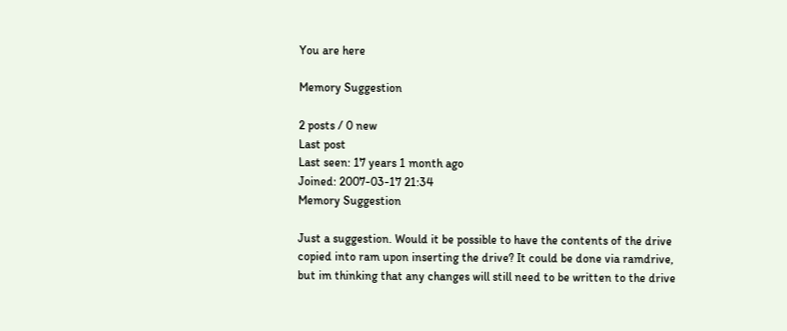You are here

Memory Suggestion

2 posts / 0 new
Last post
Last seen: 17 years 1 month ago
Joined: 2007-03-17 21:34
Memory Suggestion

Just a suggestion. Would it be possible to have the contents of the drive copied into ram upon inserting the drive? It could be done via ramdrive, but im thinking that any changes will still need to be written to the drive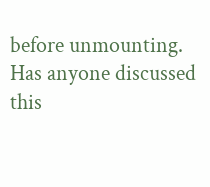before unmounting. Has anyone discussed this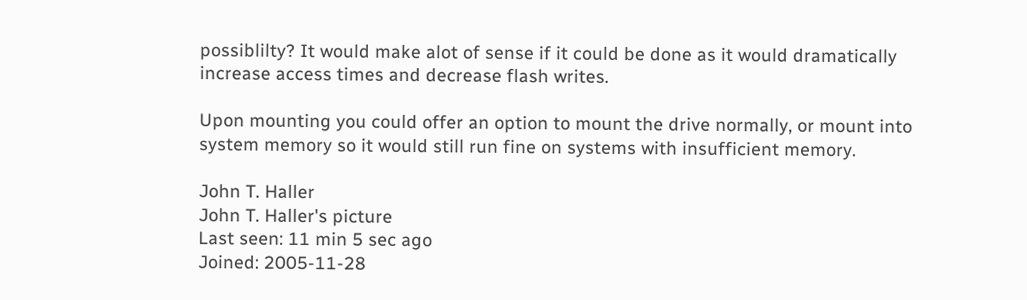possiblilty? It would make alot of sense if it could be done as it would dramatically increase access times and decrease flash writes.

Upon mounting you could offer an option to mount the drive normally, or mount into system memory so it would still run fine on systems with insufficient memory.

John T. Haller
John T. Haller's picture
Last seen: 11 min 5 sec ago
Joined: 2005-11-28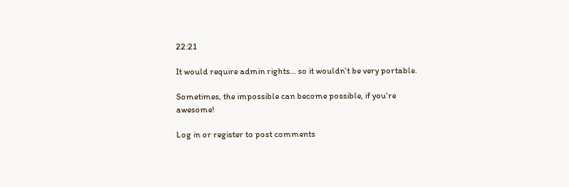22:21

It would require admin rights... so it wouldn't be very portable.

Sometimes, the impossible can become possible, if you're awesome!

Log in or register to post comments